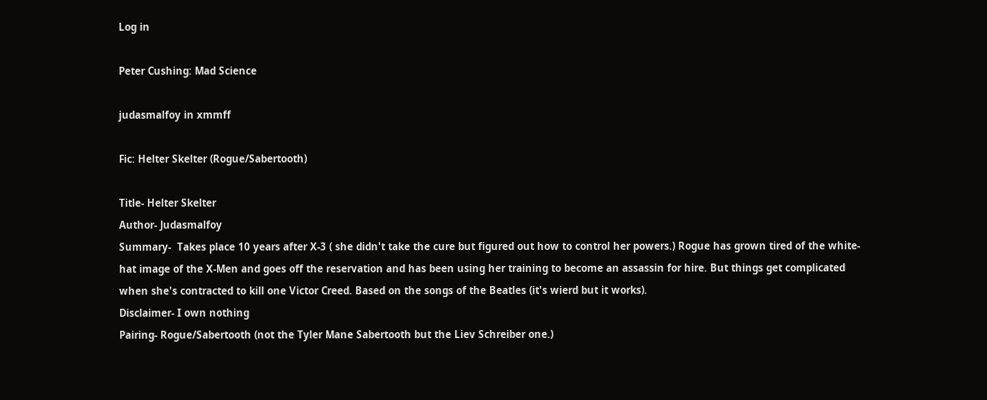Log in

Peter Cushing: Mad Science

judasmalfoy in xmmff

Fic: Helter Skelter (Rogue/Sabertooth)

Title- Helter Skelter
Author- Judasmalfoy
Summary-  Takes place 10 years after X-3 ( she didn't take the cure but figured out how to control her powers.) Rogue has grown tired of the white-hat image of the X-Men and goes off the reservation and has been using her training to become an assassin for hire. But things get complicated when she's contracted to kill one Victor Creed. Based on the songs of the Beatles (it's wierd but it works).
Disclaimer- I own nothing
Pairing- Rogue/Sabertooth (not the Tyler Mane Sabertooth but the Liev Schreiber one.)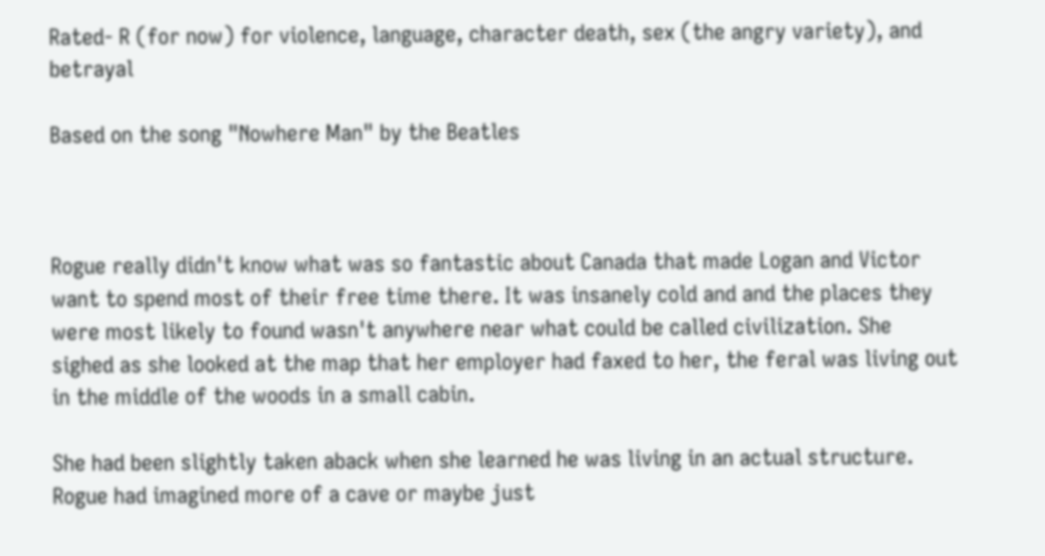Rated- R (for now) for violence, language, character death, sex (the angry variety), and betrayal

Based on the song "Nowhere Man" by the Beatles



Rogue really didn't know what was so fantastic about Canada that made Logan and Victor want to spend most of their free time there. It was insanely cold and and the places they were most likely to found wasn't anywhere near what could be called civilization. She sighed as she looked at the map that her employer had faxed to her, the feral was living out in the middle of the woods in a small cabin.

She had been slightly taken aback when she learned he was living in an actual structure. Rogue had imagined more of a cave or maybe just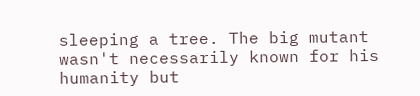sleeping a tree. The big mutant wasn't necessarily known for his humanity but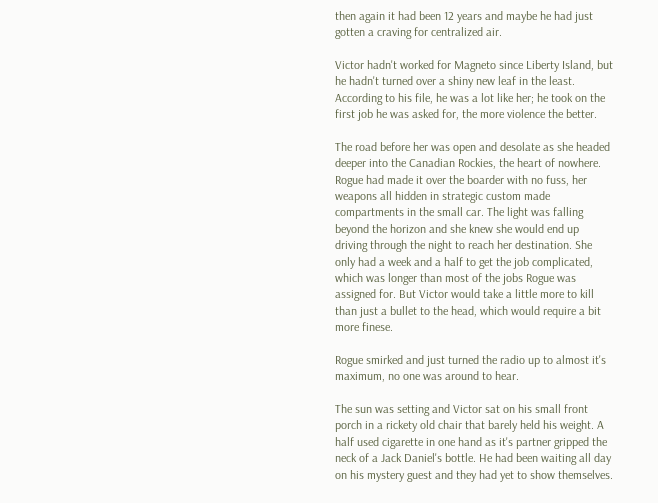then again it had been 12 years and maybe he had just gotten a craving for centralized air.

Victor hadn't worked for Magneto since Liberty Island, but he hadn't turned over a shiny new leaf in the least. According to his file, he was a lot like her; he took on the first job he was asked for, the more violence the better.

The road before her was open and desolate as she headed deeper into the Canadian Rockies, the heart of nowhere. Rogue had made it over the boarder with no fuss, her weapons all hidden in strategic custom made compartments in the small car. The light was falling beyond the horizon and she knew she would end up driving through the night to reach her destination. She only had a week and a half to get the job complicated, which was longer than most of the jobs Rogue was assigned for. But Victor would take a little more to kill than just a bullet to the head, which would require a bit more finese.

Rogue smirked and just turned the radio up to almost it's maximum, no one was around to hear.

The sun was setting and Victor sat on his small front porch in a rickety old chair that barely held his weight. A half used cigarette in one hand as it's partner gripped the neck of a Jack Daniel's bottle. He had been waiting all day on his mystery guest and they had yet to show themselves.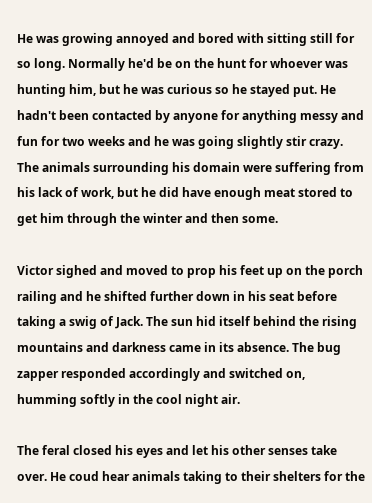He was growing annoyed and bored with sitting still for so long. Normally he'd be on the hunt for whoever was hunting him, but he was curious so he stayed put. He hadn't been contacted by anyone for anything messy and fun for two weeks and he was going slightly stir crazy. The animals surrounding his domain were suffering from his lack of work, but he did have enough meat stored to get him through the winter and then some.

Victor sighed and moved to prop his feet up on the porch railing and he shifted further down in his seat before taking a swig of Jack. The sun hid itself behind the rising mountains and darkness came in its absence. The bug zapper responded accordingly and switched on, humming softly in the cool night air.

The feral closed his eyes and let his other senses take over. He coud hear animals taking to their shelters for the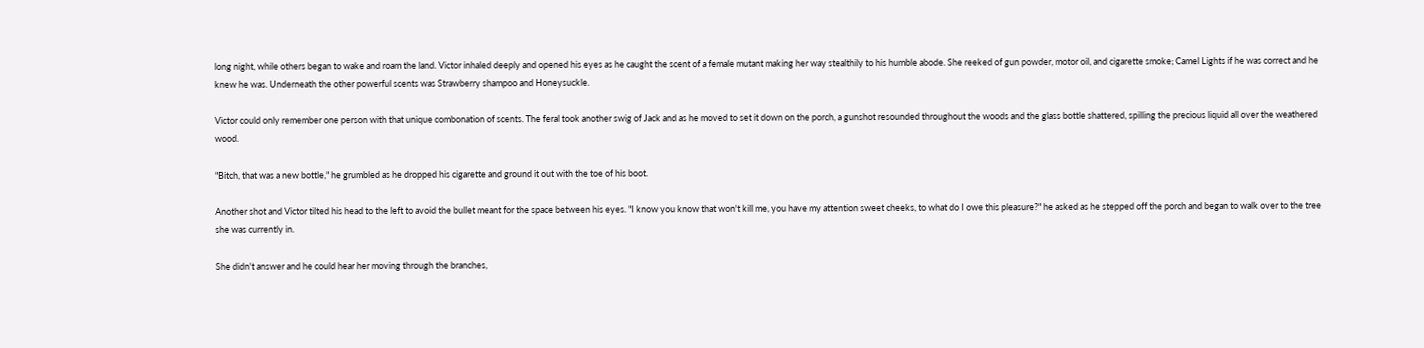long night, while others began to wake and roam the land. Victor inhaled deeply and opened his eyes as he caught the scent of a female mutant making her way stealthily to his humble abode. She reeked of gun powder, motor oil, and cigarette smoke; Camel Lights if he was correct and he knew he was. Underneath the other powerful scents was Strawberry shampoo and Honeysuckle.

Victor could only remember one person with that unique combonation of scents. The feral took another swig of Jack and as he moved to set it down on the porch, a gunshot resounded throughout the woods and the glass bottle shattered, spilling the precious liquid all over the weathered wood.

"Bitch, that was a new bottle," he grumbled as he dropped his cigarette and ground it out with the toe of his boot.

Another shot and Victor tilted his head to the left to avoid the bullet meant for the space between his eyes. "I know you know that won't kill me, you have my attention sweet cheeks, to what do I owe this pleasure?" he asked as he stepped off the porch and began to walk over to the tree she was currently in.

She didn't answer and he could hear her moving through the branches,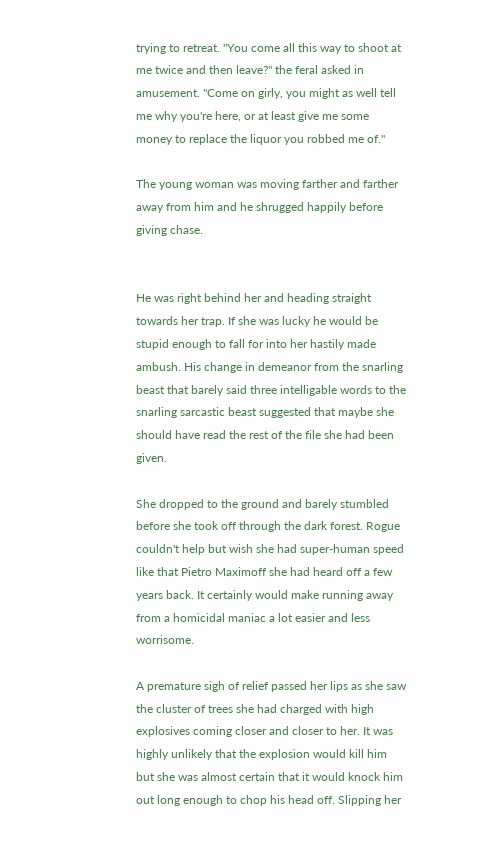trying to retreat. "You come all this way to shoot at me twice and then leave?" the feral asked in amusement. "Come on girly, you might as well tell me why you're here, or at least give me some money to replace the liquor you robbed me of."

The young woman was moving farther and farther away from him and he shrugged happily before giving chase.


He was right behind her and heading straight towards her trap. If she was lucky he would be stupid enough to fall for into her hastily made ambush. His change in demeanor from the snarling beast that barely said three intelligable words to the snarling sarcastic beast suggested that maybe she should have read the rest of the file she had been given.

She dropped to the ground and barely stumbled before she took off through the dark forest. Rogue couldn't help but wish she had super-human speed like that Pietro Maximoff she had heard off a few years back. It certainly would make running away from a homicidal maniac a lot easier and less worrisome.

A premature sigh of relief passed her lips as she saw the cluster of trees she had charged with high explosives coming closer and closer to her. It was highly unlikely that the explosion would kill him but she was almost certain that it would knock him out long enough to chop his head off. Slipping her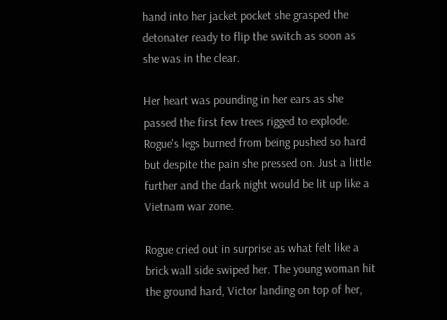hand into her jacket pocket she grasped the detonater ready to flip the switch as soon as she was in the clear.

Her heart was pounding in her ears as she passed the first few trees rigged to explode. Rogue's legs burned from being pushed so hard but despite the pain she pressed on. Just a little further and the dark night would be lit up like a Vietnam war zone.

Rogue cried out in surprise as what felt like a brick wall side swiped her. The young woman hit the ground hard, Victor landing on top of her,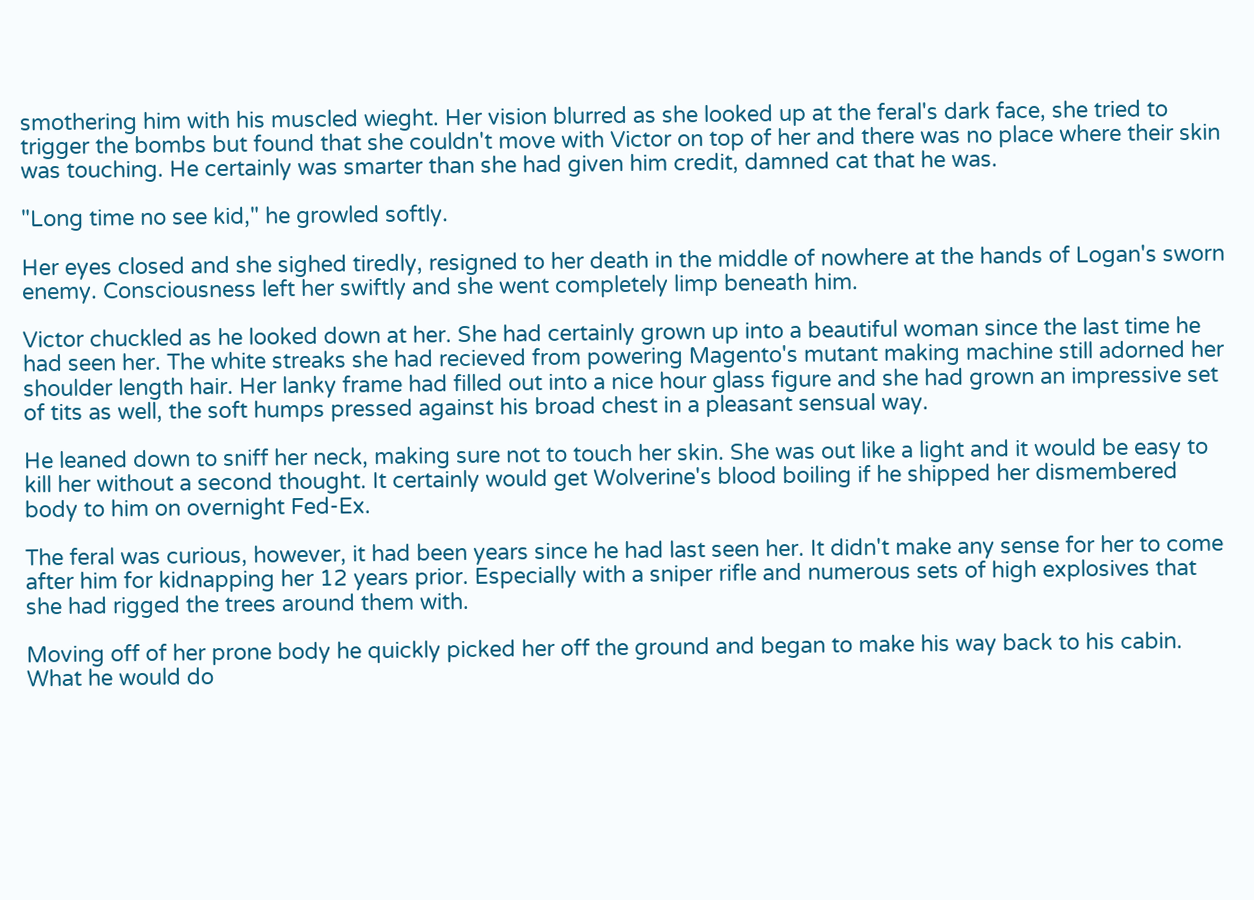smothering him with his muscled wieght. Her vision blurred as she looked up at the feral's dark face, she tried to trigger the bombs but found that she couldn't move with Victor on top of her and there was no place where their skin was touching. He certainly was smarter than she had given him credit, damned cat that he was.

"Long time no see kid," he growled softly.

Her eyes closed and she sighed tiredly, resigned to her death in the middle of nowhere at the hands of Logan's sworn enemy. Consciousness left her swiftly and she went completely limp beneath him.

Victor chuckled as he looked down at her. She had certainly grown up into a beautiful woman since the last time he had seen her. The white streaks she had recieved from powering Magento's mutant making machine still adorned her shoulder length hair. Her lanky frame had filled out into a nice hour glass figure and she had grown an impressive set of tits as well, the soft humps pressed against his broad chest in a pleasant sensual way.

He leaned down to sniff her neck, making sure not to touch her skin. She was out like a light and it would be easy to kill her without a second thought. It certainly would get Wolverine's blood boiling if he shipped her dismembered body to him on overnight Fed-Ex.

The feral was curious, however, it had been years since he had last seen her. It didn't make any sense for her to come after him for kidnapping her 12 years prior. Especially with a sniper rifle and numerous sets of high explosives that she had rigged the trees around them with.

Moving off of her prone body he quickly picked her off the ground and began to make his way back to his cabin. What he would do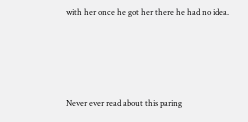with her once he got her there he had no idea.




Never ever read about this paring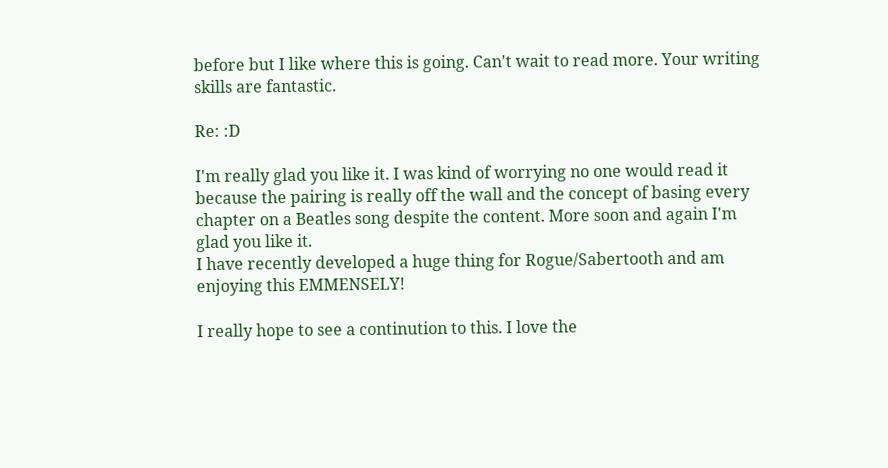before but I like where this is going. Can't wait to read more. Your writing skills are fantastic.

Re: :D

I'm really glad you like it. I was kind of worrying no one would read it because the pairing is really off the wall and the concept of basing every chapter on a Beatles song despite the content. More soon and again I'm glad you like it.
I have recently developed a huge thing for Rogue/Sabertooth and am enjoying this EMMENSELY!

I really hope to see a continution to this. I love the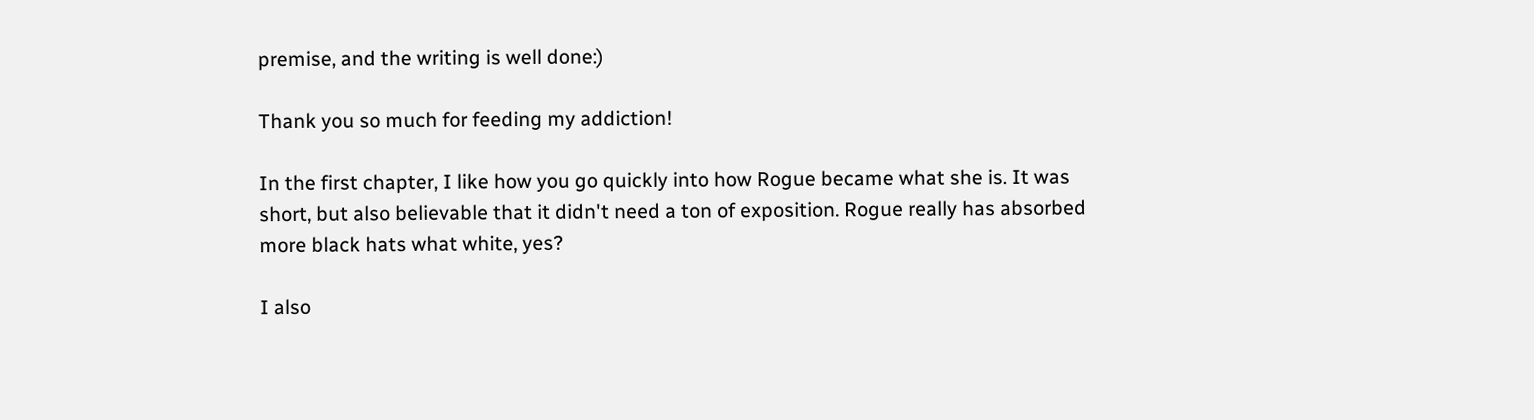premise, and the writing is well done:)

Thank you so much for feeding my addiction!

In the first chapter, I like how you go quickly into how Rogue became what she is. It was short, but also believable that it didn't need a ton of exposition. Rogue really has absorbed more black hats what white, yes?

I also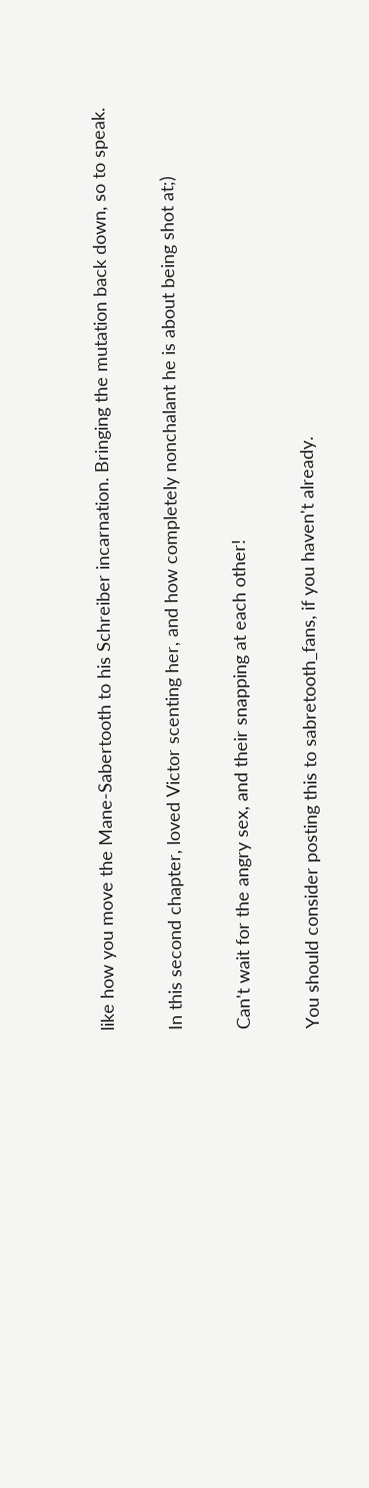like how you move the Mane-Sabertooth to his Schreiber incarnation. Bringing the mutation back down, so to speak.

In this second chapter, loved Victor scenting her, and how completely nonchalant he is about being shot at;)

Can't wait for the angry sex, and their snapping at each other!

You should consider posting this to sabretooth_fans, if you haven't already.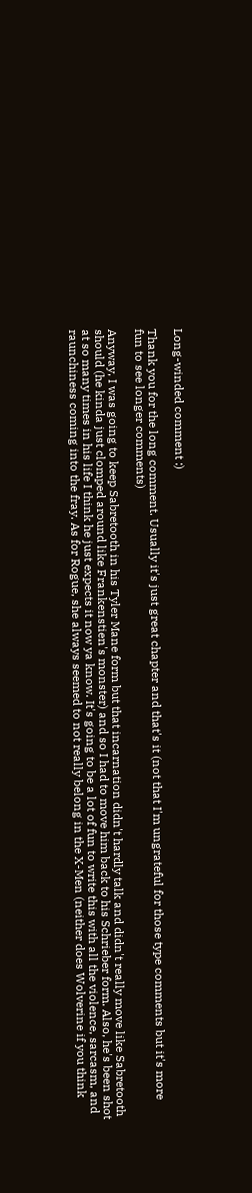Long-winded comment :)

Thank you for the long comment. Usually it's just great chapter and that's it (not that I'm ungrateful for those type comments but it's more fun to see longer comments)

Anyway, I was going to keep Sabretooth in his Tyler Mane form but that incarnation didn't hardly talk and didn't really move like Sabretooth should (he kinda just clomped around like Frankenstien's monster) and so I had to move him back to his Schrieber form. Also, he's been shot at so many times in his life I think he just expects it now ya know. It's going to be a lot of fun to write this with all the violence, sarcasm, and raunchiness coming into the fray. As for Rogue, she always seemed to not really belong in the X-Men (neither does Wolverine if you think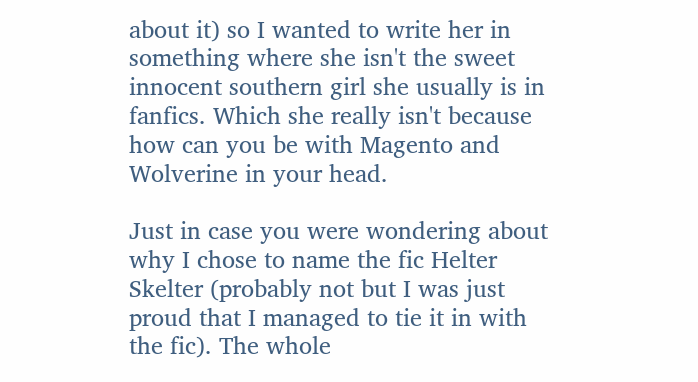about it) so I wanted to write her in something where she isn't the sweet innocent southern girl she usually is in fanfics. Which she really isn't because how can you be with Magento and Wolverine in your head.

Just in case you were wondering about why I chose to name the fic Helter Skelter (probably not but I was just proud that I managed to tie it in with the fic). The whole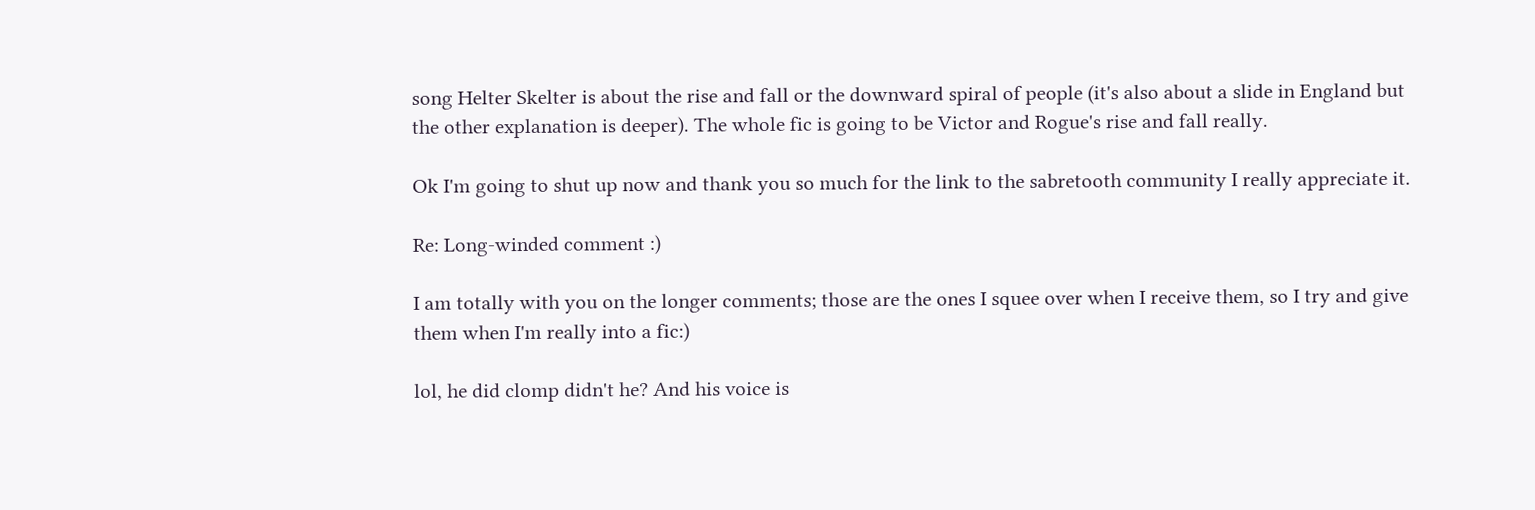song Helter Skelter is about the rise and fall or the downward spiral of people (it's also about a slide in England but the other explanation is deeper). The whole fic is going to be Victor and Rogue's rise and fall really.

Ok I'm going to shut up now and thank you so much for the link to the sabretooth community I really appreciate it.

Re: Long-winded comment :)

I am totally with you on the longer comments; those are the ones I squee over when I receive them, so I try and give them when I'm really into a fic:)

lol, he did clomp didn't he? And his voice is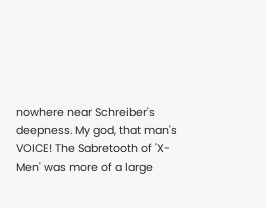nowhere near Schreiber's deepness. My god, that man's VOICE! The Sabretooth of 'X-Men' was more of a large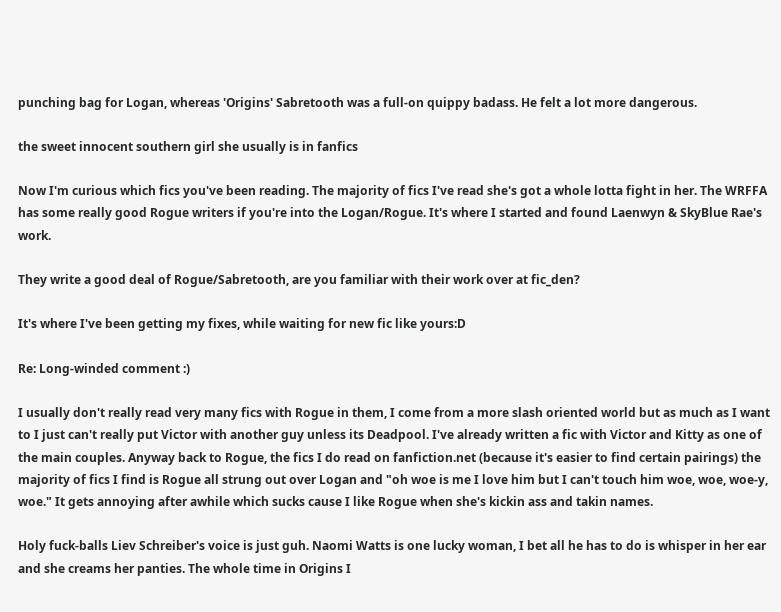punching bag for Logan, whereas 'Origins' Sabretooth was a full-on quippy badass. He felt a lot more dangerous.

the sweet innocent southern girl she usually is in fanfics

Now I'm curious which fics you've been reading. The majority of fics I've read she's got a whole lotta fight in her. The WRFFA has some really good Rogue writers if you're into the Logan/Rogue. It's where I started and found Laenwyn & SkyBlue Rae's work.

They write a good deal of Rogue/Sabretooth, are you familiar with their work over at fic_den?

It's where I've been getting my fixes, while waiting for new fic like yours:D

Re: Long-winded comment :)

I usually don't really read very many fics with Rogue in them, I come from a more slash oriented world but as much as I want to I just can't really put Victor with another guy unless its Deadpool. I've already written a fic with Victor and Kitty as one of the main couples. Anyway back to Rogue, the fics I do read on fanfiction.net (because it's easier to find certain pairings) the majority of fics I find is Rogue all strung out over Logan and "oh woe is me I love him but I can't touch him woe, woe, woe-y, woe." It gets annoying after awhile which sucks cause I like Rogue when she's kickin ass and takin names.

Holy fuck-balls Liev Schreiber's voice is just guh. Naomi Watts is one lucky woman, I bet all he has to do is whisper in her ear and she creams her panties. The whole time in Origins I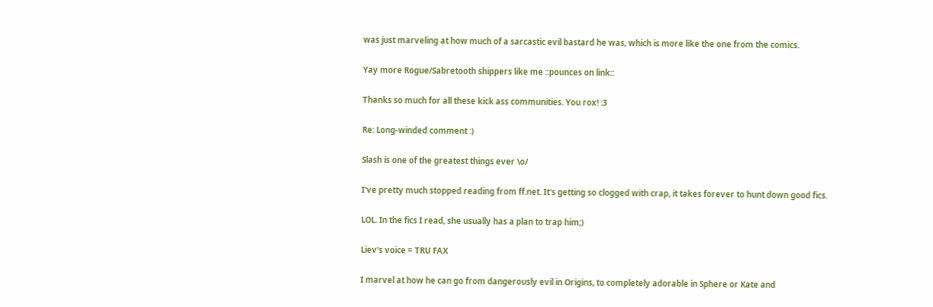was just marveling at how much of a sarcastic evil bastard he was, which is more like the one from the comics.

Yay more Rogue/Sabretooth shippers like me ::pounces on link::

Thanks so much for all these kick ass communities. You rox! :3

Re: Long-winded comment :)

Slash is one of the greatest things ever \o/

I've pretty much stopped reading from ff.net. It's getting so clogged with crap, it takes forever to hunt down good fics.

LOL. In the fics I read, she usually has a plan to trap him;)

Liev's voice = TRU FAX

I marvel at how he can go from dangerously evil in Origins, to completely adorable in Sphere or Kate and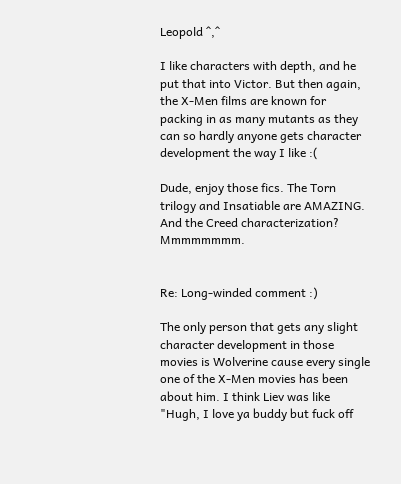Leopold ^,^

I like characters with depth, and he put that into Victor. But then again, the X-Men films are known for packing in as many mutants as they can so hardly anyone gets character development the way I like :(

Dude, enjoy those fics. The Torn trilogy and Insatiable are AMAZING. And the Creed characterization? Mmmmmmmm.


Re: Long-winded comment :)

The only person that gets any slight character development in those movies is Wolverine cause every single one of the X-Men movies has been about him. I think Liev was like "Hugh, I love ya buddy but fuck off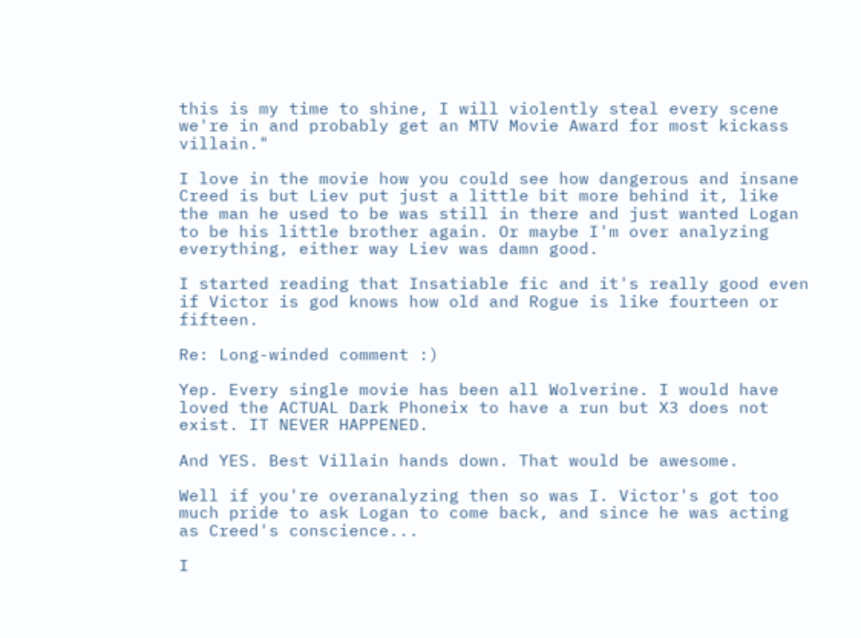this is my time to shine, I will violently steal every scene we're in and probably get an MTV Movie Award for most kickass villain."

I love in the movie how you could see how dangerous and insane Creed is but Liev put just a little bit more behind it, like the man he used to be was still in there and just wanted Logan to be his little brother again. Or maybe I'm over analyzing everything, either way Liev was damn good.

I started reading that Insatiable fic and it's really good even if Victor is god knows how old and Rogue is like fourteen or fifteen.

Re: Long-winded comment :)

Yep. Every single movie has been all Wolverine. I would have loved the ACTUAL Dark Phoneix to have a run but X3 does not exist. IT NEVER HAPPENED.

And YES. Best Villain hands down. That would be awesome.

Well if you're overanalyzing then so was I. Victor's got too much pride to ask Logan to come back, and since he was acting as Creed's conscience...

I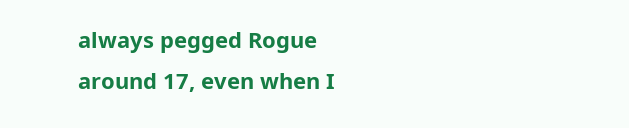always pegged Rogue around 17, even when I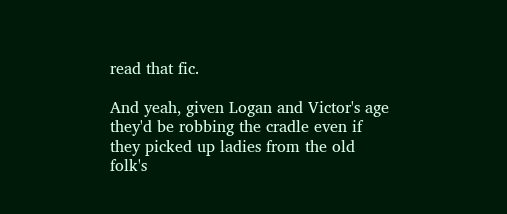read that fic.

And yeah, given Logan and Victor's age they'd be robbing the cradle even if they picked up ladies from the old folk's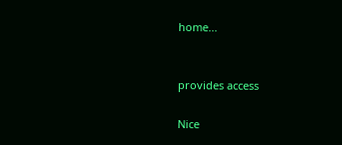home...


provides access

Nice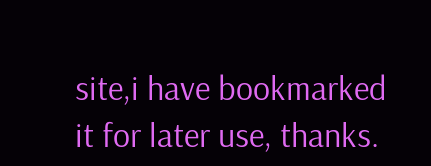site,i have bookmarked it for later use, thanks.